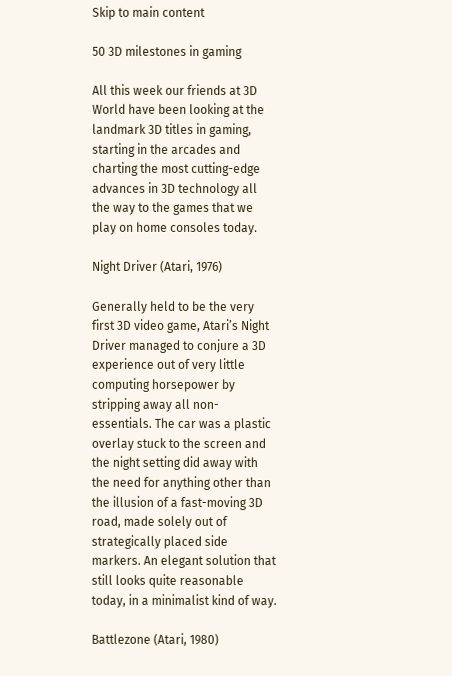Skip to main content

50 3D milestones in gaming

All this week our friends at 3D World have been looking at the landmark 3D titles in gaming, starting in the arcades and charting the most cutting-edge advances in 3D technology all the way to the games that we play on home consoles today.

Night Driver (Atari, 1976)

Generally held to be the very first 3D video game, Atari’s Night Driver managed to conjure a 3D experience out of very little computing horsepower by stripping away all non-essentials. The car was a plastic overlay stuck to the screen and the night setting did away with the need for anything other than the illusion of a fast-moving 3D road, made solely out of strategically placed side markers. An elegant solution that still looks quite reasonable today, in a minimalist kind of way.

Battlezone (Atari, 1980)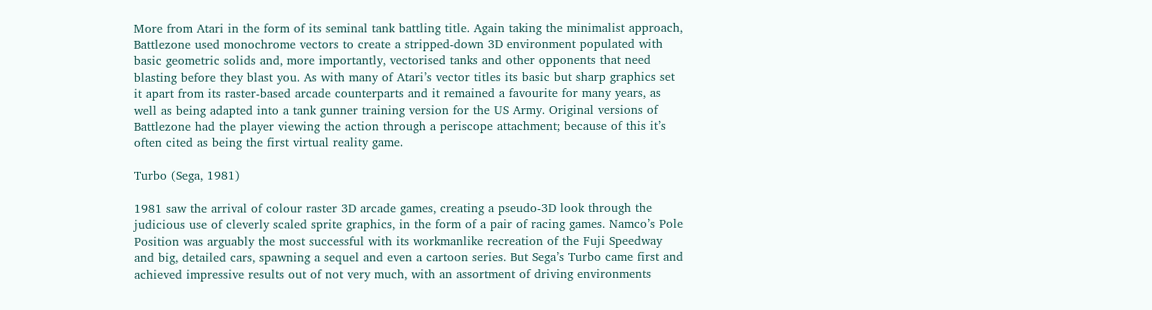More from Atari in the form of its seminal tank battling title. Again taking the minimalist approach, Battlezone used monochrome vectors to create a stripped-down 3D environment populated with basic geometric solids and, more importantly, vectorised tanks and other opponents that need blasting before they blast you. As with many of Atari’s vector titles its basic but sharp graphics set it apart from its raster-based arcade counterparts and it remained a favourite for many years, as well as being adapted into a tank gunner training version for the US Army. Original versions of Battlezone had the player viewing the action through a periscope attachment; because of this it’s often cited as being the first virtual reality game.

Turbo (Sega, 1981)

1981 saw the arrival of colour raster 3D arcade games, creating a pseudo-3D look through the judicious use of cleverly scaled sprite graphics, in the form of a pair of racing games. Namco’s Pole Position was arguably the most successful with its workmanlike recreation of the Fuji Speedway and big, detailed cars, spawning a sequel and even a cartoon series. But Sega’s Turbo came first and achieved impressive results out of not very much, with an assortment of driving environments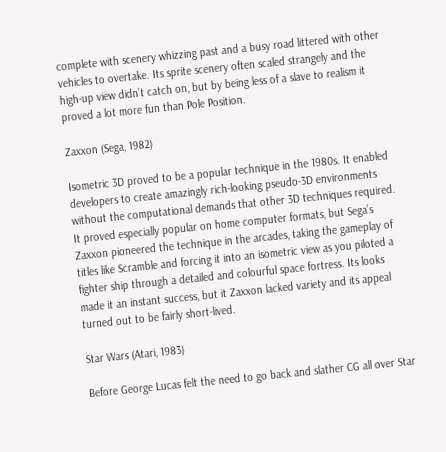complete with scenery whizzing past and a busy road littered with other vehicles to overtake. Its sprite scenery often scaled strangely and the high-up view didn’t catch on, but by being less of a slave to realism it proved a lot more fun than Pole Position.

Zaxxon (Sega, 1982)

Isometric 3D proved to be a popular technique in the 1980s. It enabled developers to create amazingly rich-looking pseudo-3D environments without the computational demands that other 3D techniques required. It proved especially popular on home computer formats, but Sega’s Zaxxon pioneered the technique in the arcades, taking the gameplay of titles like Scramble and forcing it into an isometric view as you piloted a fighter ship through a detailed and colourful space fortress. Its looks made it an instant success, but it Zaxxon lacked variety and its appeal turned out to be fairly short-lived.

Star Wars (Atari, 1983)

Before George Lucas felt the need to go back and slather CG all over Star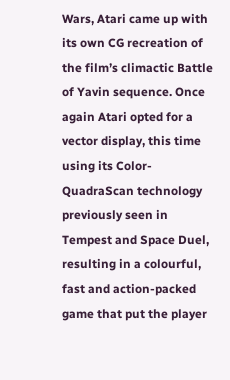Wars, Atari came up with its own CG recreation of the film’s climactic Battle of Yavin sequence. Once again Atari opted for a vector display, this time using its Color-QuadraScan technology previously seen in Tempest and Space Duel, resulting in a colourful, fast and action-packed game that put the player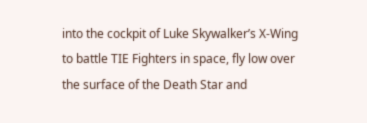into the cockpit of Luke Skywalker’s X-Wing to battle TIE Fighters in space, fly low over the surface of the Death Star and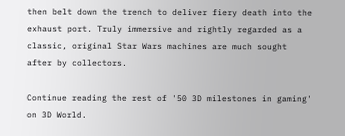then belt down the trench to deliver fiery death into the exhaust port. Truly immersive and rightly regarded as a classic, original Star Wars machines are much sought after by collectors.

Continue reading the rest of '50 3D milestones in gaming' on 3D World.